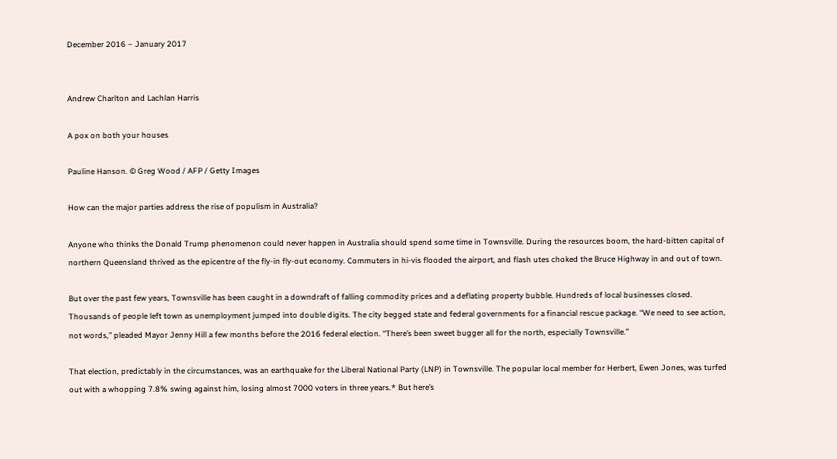December 2016 – January 2017


Andrew Charlton and Lachlan Harris

A pox on both your houses

Pauline Hanson. © Greg Wood / AFP / Getty Images

How can the major parties address the rise of populism in Australia?

Anyone who thinks the Donald Trump phenomenon could never happen in Australia should spend some time in Townsville. During the resources boom, the hard-bitten capital of northern Queensland thrived as the epicentre of the fly-in fly-out economy. Commuters in hi-vis flooded the airport, and flash utes choked the Bruce Highway in and out of town.

But over the past few years, Townsville has been caught in a downdraft of falling commodity prices and a deflating property bubble. Hundreds of local businesses closed. Thousands of people left town as unemployment jumped into double digits. The city begged state and federal governments for a financial rescue package. “We need to see action, not words,” pleaded Mayor Jenny Hill a few months before the 2016 federal election. “There’s been sweet bugger all for the north, especially Townsville.”

That election, predictably in the circumstances, was an earthquake for the Liberal National Party (LNP) in Townsville. The popular local member for Herbert, Ewen Jones, was turfed out with a whopping 7.8% swing against him, losing almost 7000 voters in three years.* But here’s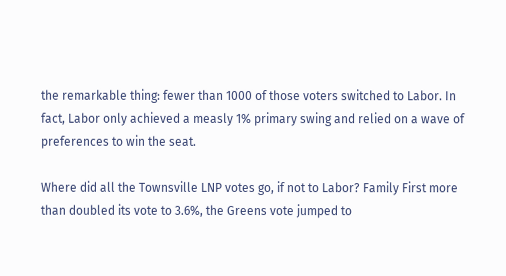the remarkable thing: fewer than 1000 of those voters switched to Labor. In fact, Labor only achieved a measly 1% primary swing and relied on a wave of preferences to win the seat.

Where did all the Townsville LNP votes go, if not to Labor? Family First more than doubled its vote to 3.6%, the Greens vote jumped to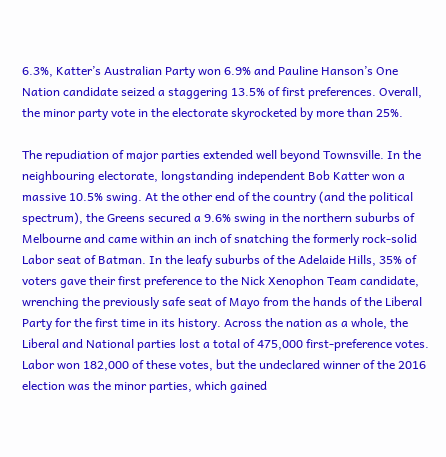6.3%, Katter’s Australian Party won 6.9% and Pauline Hanson’s One Nation candidate seized a staggering 13.5% of first preferences. Overall, the minor party vote in the electorate skyrocketed by more than 25%.

The repudiation of major parties extended well beyond Townsville. In the neighbouring electorate, longstanding independent Bob Katter won a massive 10.5% swing. At the other end of the country (and the political spectrum), the Greens secured a 9.6% swing in the northern suburbs of Melbourne and came within an inch of snatching the formerly rock-solid Labor seat of Batman. In the leafy suburbs of the Adelaide Hills, 35% of voters gave their first preference to the Nick Xenophon Team candidate, wrenching the previously safe seat of Mayo from the hands of the Liberal Party for the first time in its history. Across the nation as a whole, the Liberal and National parties lost a total of 475,000 first-preference votes. Labor won 182,000 of these votes, but the undeclared winner of the 2016 election was the minor parties, which gained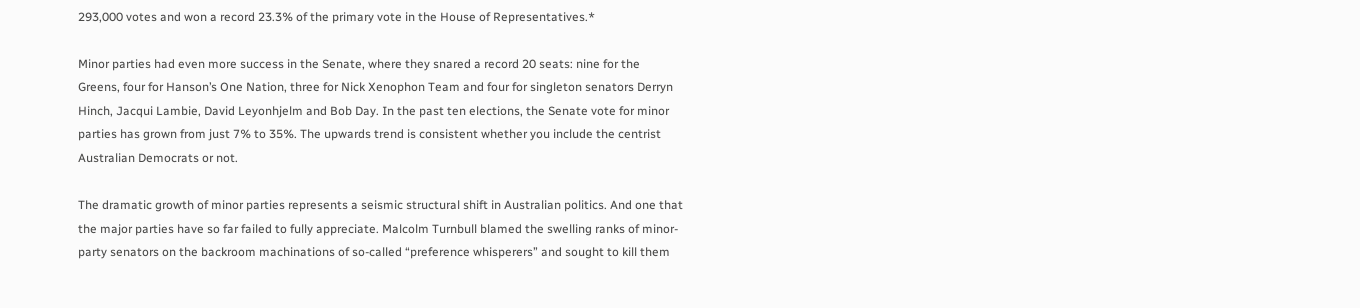293,000 votes and won a record 23.3% of the primary vote in the House of Representatives.*

Minor parties had even more success in the Senate, where they snared a record 20 seats: nine for the Greens, four for Hanson’s One Nation, three for Nick Xenophon Team and four for singleton senators Derryn Hinch, Jacqui Lambie, David Leyonhjelm and Bob Day. In the past ten elections, the Senate vote for minor parties has grown from just 7% to 35%. The upwards trend is consistent whether you include the centrist Australian Democrats or not.

The dramatic growth of minor parties represents a seismic structural shift in Australian politics. And one that the major parties have so far failed to fully appreciate. Malcolm Turnbull blamed the swelling ranks of minor-party senators on the backroom machinations of so-called “preference whisperers” and sought to kill them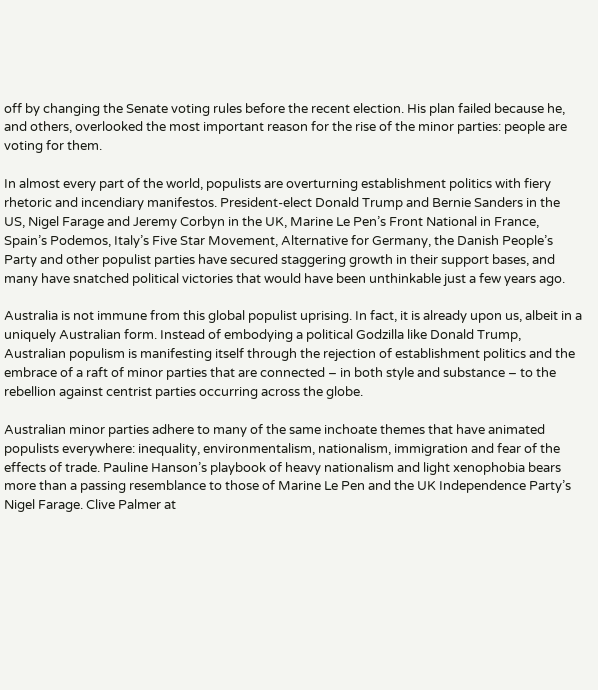off by changing the Senate voting rules before the recent election. His plan failed because he, and others, overlooked the most important reason for the rise of the minor parties: people are voting for them.

In almost every part of the world, populists are overturning establishment politics with fiery rhetoric and incendiary manifestos. President-elect Donald Trump and Bernie Sanders in the US, Nigel Farage and Jeremy Corbyn in the UK, Marine Le Pen’s Front National in France, Spain’s Podemos, Italy’s Five Star Movement, Alternative for Germany, the Danish People’s Party and other populist parties have secured staggering growth in their support bases, and many have snatched political victories that would have been unthinkable just a few years ago.

Australia is not immune from this global populist uprising. In fact, it is already upon us, albeit in a uniquely Australian form. Instead of embodying a political Godzilla like Donald Trump, Australian populism is manifesting itself through the rejection of establishment politics and the embrace of a raft of minor parties that are connected – in both style and substance – to the rebellion against centrist parties occurring across the globe.

Australian minor parties adhere to many of the same inchoate themes that have animated populists everywhere: inequality, environmentalism, nationalism, immigration and fear of the effects of trade. Pauline Hanson’s playbook of heavy nationalism and light xenophobia bears more than a passing resemblance to those of Marine Le Pen and the UK Independence Party’s Nigel Farage. Clive Palmer at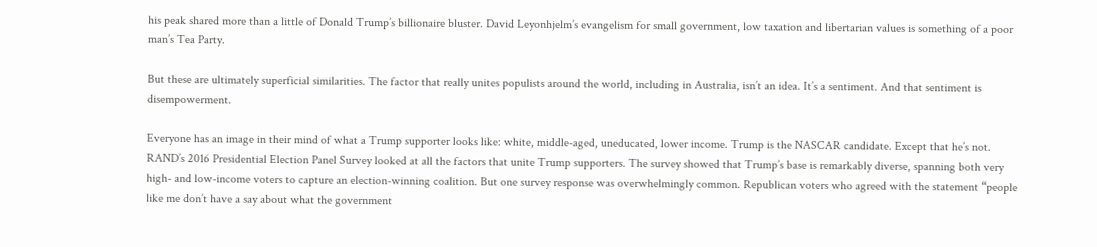his peak shared more than a little of Donald Trump’s billionaire bluster. David Leyonhjelm’s evangelism for small government, low taxation and libertarian values is something of a poor man’s Tea Party.

But these are ultimately superficial similarities. The factor that really unites populists around the world, including in Australia, isn’t an idea. It’s a sentiment. And that sentiment is disempowerment.

Everyone has an image in their mind of what a Trump supporter looks like: white, middle-aged, uneducated, lower income. Trump is the NASCAR candidate. Except that he’s not. RAND’s 2016 Presidential Election Panel Survey looked at all the factors that unite Trump supporters. The survey showed that Trump’s base is remarkably diverse, spanning both very high- and low-income voters to capture an election-winning coalition. But one survey response was overwhelmingly common. Republican voters who agreed with the statement “people like me don’t have a say about what the government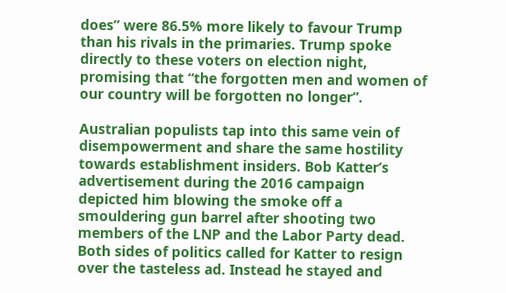does” were 86.5% more likely to favour Trump than his rivals in the primaries. Trump spoke directly to these voters on election night, promising that “the forgotten men and women of our country will be forgotten no longer”.

Australian populists tap into this same vein of disempowerment and share the same hostility towards establishment insiders. Bob Katter’s advertisement during the 2016 campaign depicted him blowing the smoke off a smouldering gun barrel after shooting two members of the LNP and the Labor Party dead. Both sides of politics called for Katter to resign over the tasteless ad. Instead he stayed and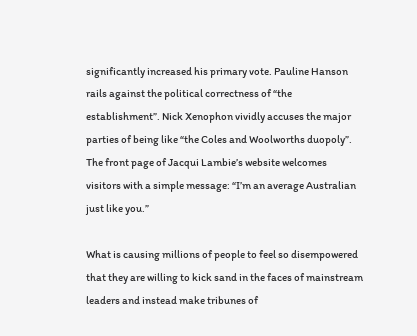significantly increased his primary vote. Pauline Hanson rails against the political correctness of “the establishment”. Nick Xenophon vividly accuses the major parties of being like “the Coles and Woolworths duopoly”. The front page of Jacqui Lambie’s website welcomes visitors with a simple message: “I’m an average Australian just like you.”

What is causing millions of people to feel so disempowered that they are willing to kick sand in the faces of mainstream leaders and instead make tribunes of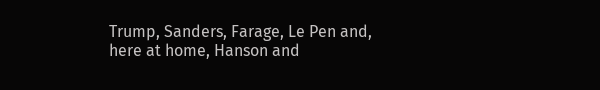Trump, Sanders, Farage, Le Pen and, here at home, Hanson and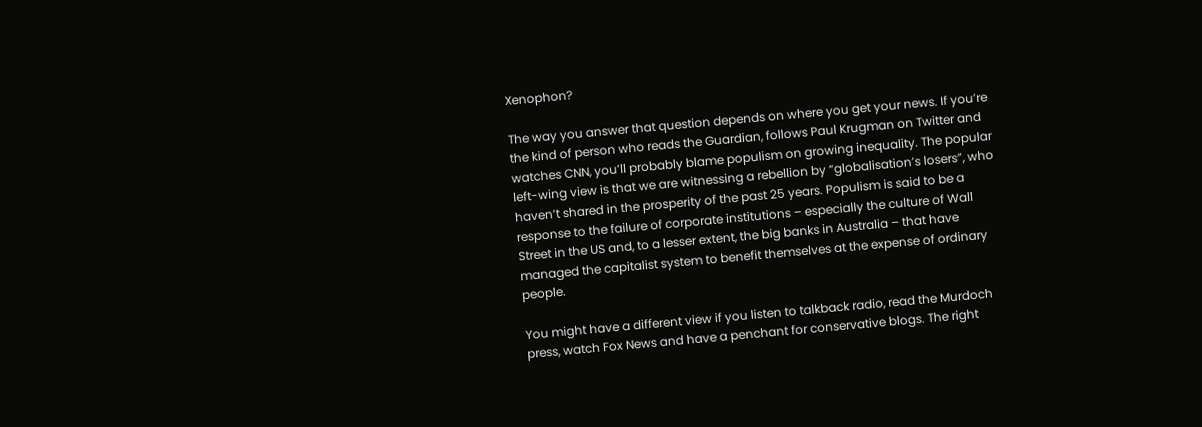Xenophon?

The way you answer that question depends on where you get your news. If you’re the kind of person who reads the Guardian, follows Paul Krugman on Twitter and watches CNN, you’ll probably blame populism on growing inequality. The popular left-wing view is that we are witnessing a rebellion by “globalisation’s losers”, who haven’t shared in the prosperity of the past 25 years. Populism is said to be a response to the failure of corporate institutions – especially the culture of Wall Street in the US and, to a lesser extent, the big banks in Australia – that have managed the capitalist system to benefit themselves at the expense of ordinary people.

You might have a different view if you listen to talkback radio, read the Murdoch press, watch Fox News and have a penchant for conservative blogs. The right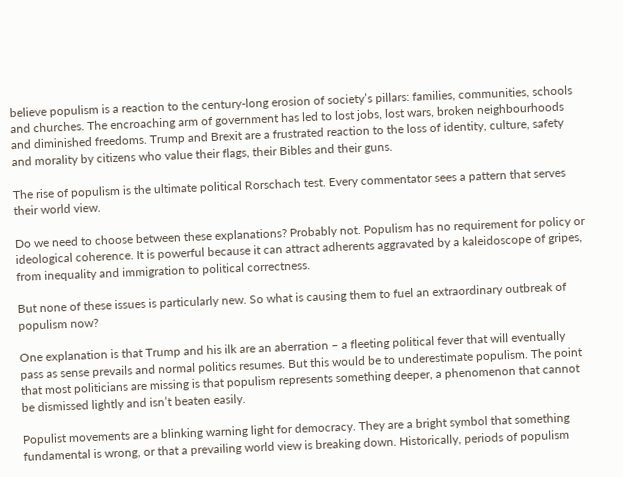believe populism is a reaction to the century-long erosion of society’s pillars: families, communities, schools and churches. The encroaching arm of government has led to lost jobs, lost wars, broken neighbourhoods and diminished freedoms. Trump and Brexit are a frustrated reaction to the loss of identity, culture, safety and morality by citizens who value their flags, their Bibles and their guns.

The rise of populism is the ultimate political Rorschach test. Every commentator sees a pattern that serves their world view.

Do we need to choose between these explanations? Probably not. Populism has no requirement for policy or ideological coherence. It is powerful because it can attract adherents aggravated by a kaleidoscope of gripes, from inequality and immigration to political correctness.

But none of these issues is particularly new. So what is causing them to fuel an extraordinary outbreak of populism now?

One explanation is that Trump and his ilk are an aberration – a fleeting political fever that will eventually pass as sense prevails and normal politics resumes. But this would be to underestimate populism. The point that most politicians are missing is that populism represents something deeper, a phenomenon that cannot be dismissed lightly and isn’t beaten easily.

Populist movements are a blinking warning light for democracy. They are a bright symbol that something fundamental is wrong, or that a prevailing world view is breaking down. Historically, periods of populism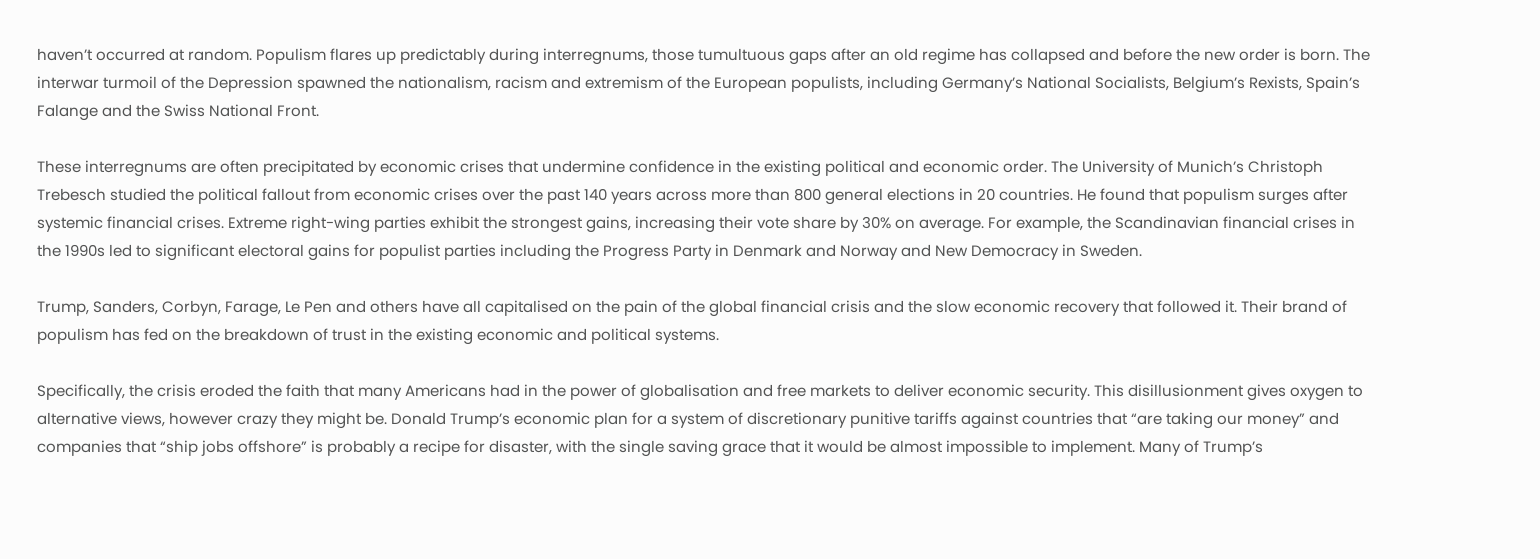haven’t occurred at random. Populism flares up predictably during interregnums, those tumultuous gaps after an old regime has collapsed and before the new order is born. The interwar turmoil of the Depression spawned the nationalism, racism and extremism of the European populists, including Germany’s National Socialists, Belgium’s Rexists, Spain’s Falange and the Swiss National Front.

These interregnums are often precipitated by economic crises that undermine confidence in the existing political and economic order. The University of Munich’s Christoph Trebesch studied the political fallout from economic crises over the past 140 years across more than 800 general elections in 20 countries. He found that populism surges after systemic financial crises. Extreme right-wing parties exhibit the strongest gains, increasing their vote share by 30% on average. For example, the Scandinavian financial crises in the 1990s led to significant electoral gains for populist parties including the Progress Party in Denmark and Norway and New Democracy in Sweden.

Trump, Sanders, Corbyn, Farage, Le Pen and others have all capitalised on the pain of the global financial crisis and the slow economic recovery that followed it. Their brand of populism has fed on the breakdown of trust in the existing economic and political systems.

Specifically, the crisis eroded the faith that many Americans had in the power of globalisation and free markets to deliver economic security. This disillusionment gives oxygen to alternative views, however crazy they might be. Donald Trump’s economic plan for a system of discretionary punitive tariffs against countries that “are taking our money” and companies that “ship jobs offshore” is probably a recipe for disaster, with the single saving grace that it would be almost impossible to implement. Many of Trump’s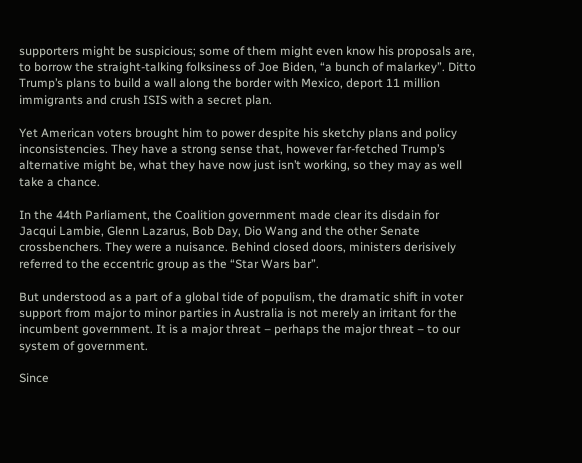supporters might be suspicious; some of them might even know his proposals are, to borrow the straight-talking folksiness of Joe Biden, “a bunch of malarkey”. Ditto Trump’s plans to build a wall along the border with Mexico, deport 11 million immigrants and crush ISIS with a secret plan.

Yet American voters brought him to power despite his sketchy plans and policy inconsistencies. They have a strong sense that, however far-fetched Trump’s alternative might be, what they have now just isn’t working, so they may as well take a chance.

In the 44th Parliament, the Coalition government made clear its disdain for Jacqui Lambie, Glenn Lazarus, Bob Day, Dio Wang and the other Senate crossbenchers. They were a nuisance. Behind closed doors, ministers derisively referred to the eccentric group as the “Star Wars bar”.

But understood as a part of a global tide of populism, the dramatic shift in voter support from major to minor parties in Australia is not merely an irritant for the incumbent government. It is a major threat – perhaps the major threat – to our system of government.

Since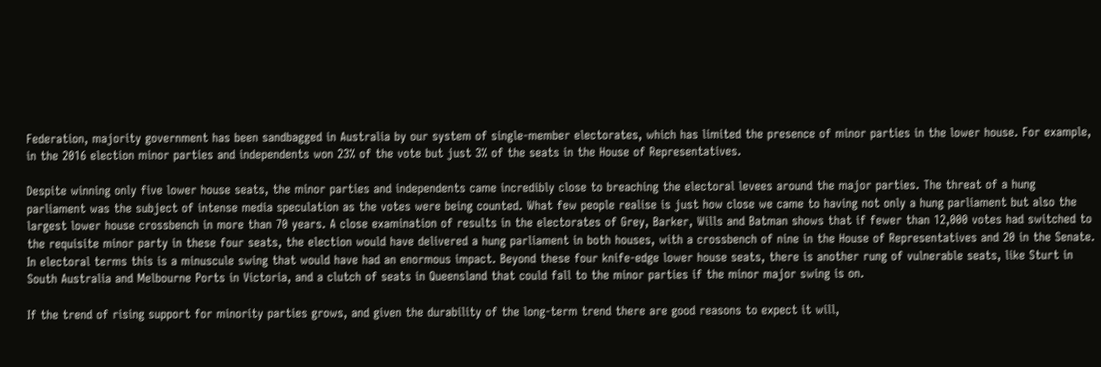Federation, majority government has been sandbagged in Australia by our system of single-member electorates, which has limited the presence of minor parties in the lower house. For example, in the 2016 election minor parties and independents won 23% of the vote but just 3% of the seats in the House of Representatives.

Despite winning only five lower house seats, the minor parties and independents came incredibly close to breaching the electoral levees around the major parties. The threat of a hung parliament was the subject of intense media speculation as the votes were being counted. What few people realise is just how close we came to having not only a hung parliament but also the largest lower house crossbench in more than 70 years. A close examination of results in the electorates of Grey, Barker, Wills and Batman shows that if fewer than 12,000 votes had switched to the requisite minor party in these four seats, the election would have delivered a hung parliament in both houses, with a crossbench of nine in the House of Representatives and 20 in the Senate. In electoral terms this is a minuscule swing that would have had an enormous impact. Beyond these four knife-edge lower house seats, there is another rung of vulnerable seats, like Sturt in South Australia and Melbourne Ports in Victoria, and a clutch of seats in Queensland that could fall to the minor parties if the minor major swing is on.

If the trend of rising support for minority parties grows, and given the durability of the long-term trend there are good reasons to expect it will,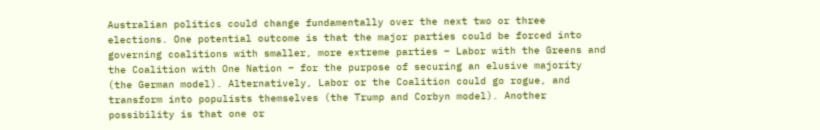Australian politics could change fundamentally over the next two or three elections. One potential outcome is that the major parties could be forced into governing coalitions with smaller, more extreme parties – Labor with the Greens and the Coalition with One Nation – for the purpose of securing an elusive majority (the German model). Alternatively, Labor or the Coalition could go rogue, and transform into populists themselves (the Trump and Corbyn model). Another possibility is that one or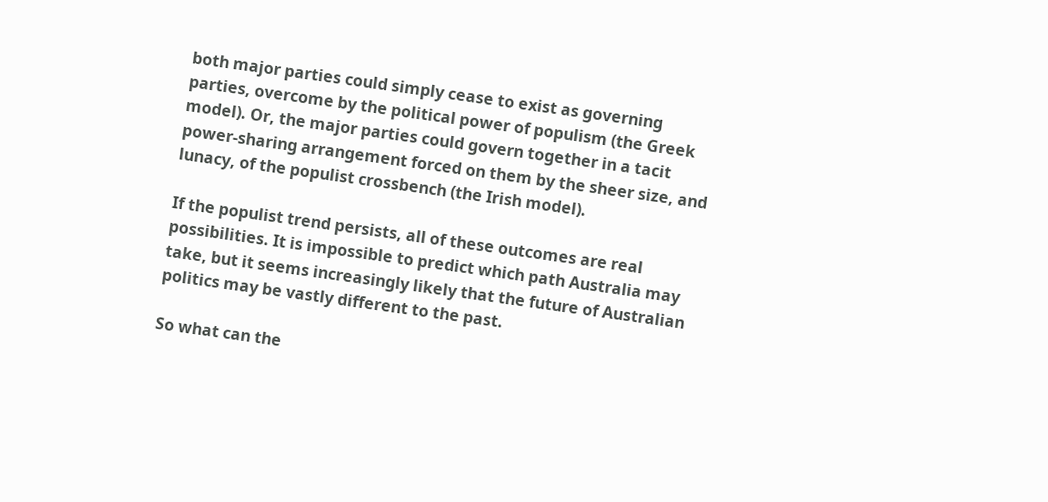both major parties could simply cease to exist as governing parties, overcome by the political power of populism (the Greek model). Or, the major parties could govern together in a tacit power-sharing arrangement forced on them by the sheer size, and lunacy, of the populist crossbench (the Irish model).

If the populist trend persists, all of these outcomes are real possibilities. It is impossible to predict which path Australia may take, but it seems increasingly likely that the future of Australian politics may be vastly different to the past.

So what can the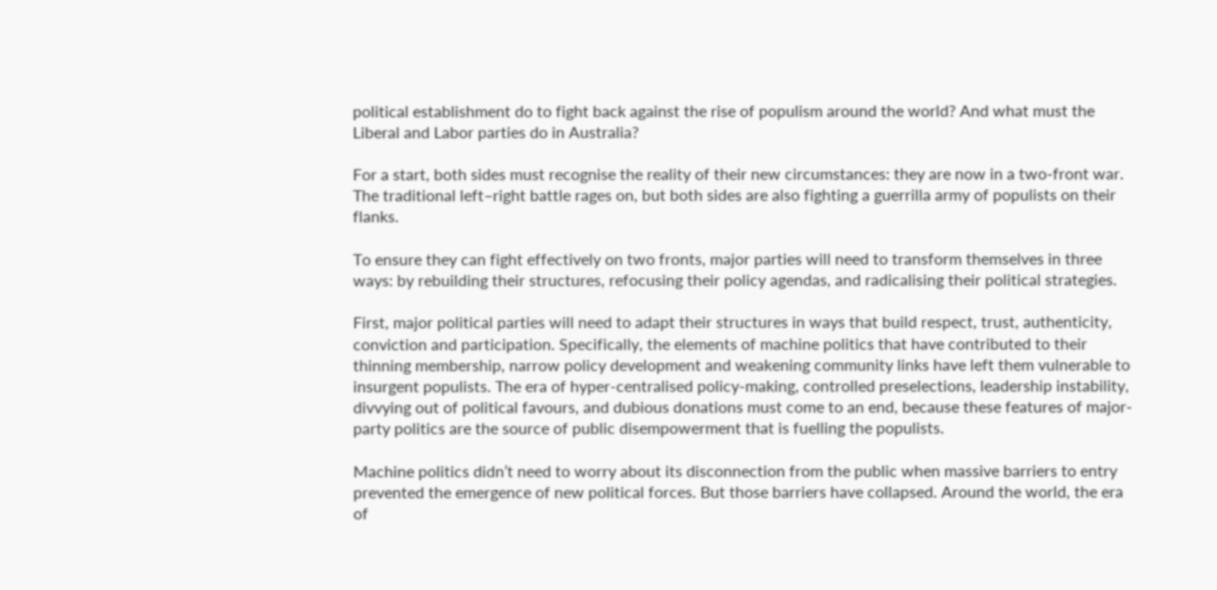political establishment do to fight back against the rise of populism around the world? And what must the Liberal and Labor parties do in Australia?

For a start, both sides must recognise the reality of their new circumstances: they are now in a two-front war. The traditional left–right battle rages on, but both sides are also fighting a guerrilla army of populists on their flanks.

To ensure they can fight effectively on two fronts, major parties will need to transform themselves in three ways: by rebuilding their structures, refocusing their policy agendas, and radicalising their political strategies.

First, major political parties will need to adapt their structures in ways that build respect, trust, authenticity, conviction and participation. Specifically, the elements of machine politics that have contributed to their thinning membership, narrow policy development and weakening community links have left them vulnerable to insurgent populists. The era of hyper-centralised policy-making, controlled preselections, leadership instability, divvying out of political favours, and dubious donations must come to an end, because these features of major-party politics are the source of public disempowerment that is fuelling the populists.

Machine politics didn’t need to worry about its disconnection from the public when massive barriers to entry prevented the emergence of new political forces. But those barriers have collapsed. Around the world, the era of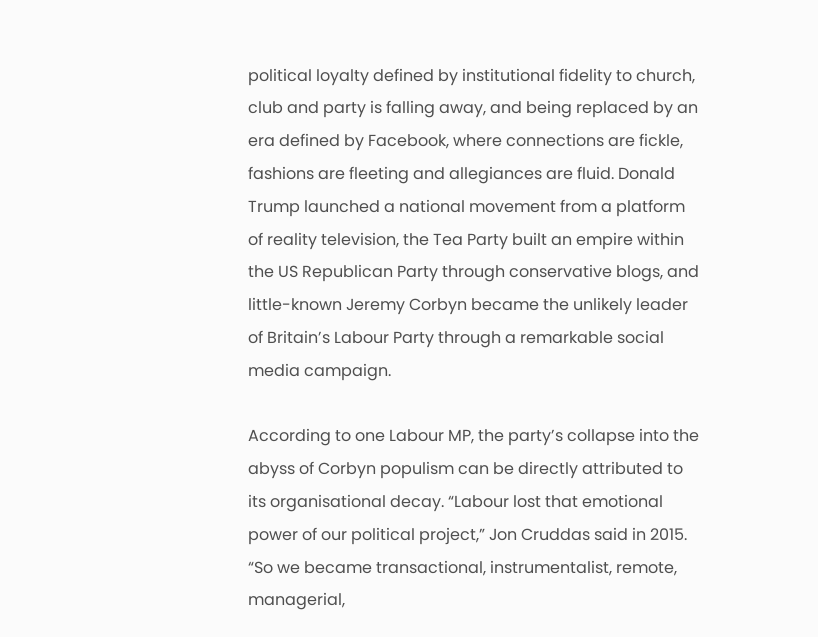political loyalty defined by institutional fidelity to church, club and party is falling away, and being replaced by an era defined by Facebook, where connections are fickle, fashions are fleeting and allegiances are fluid. Donald Trump launched a national movement from a platform of reality television, the Tea Party built an empire within the US Republican Party through conservative blogs, and little-known Jeremy Corbyn became the unlikely leader of Britain’s Labour Party through a remarkable social media campaign.

According to one Labour MP, the party’s collapse into the abyss of Corbyn populism can be directly attributed to its organisational decay. “Labour lost that emotional power of our political project,” Jon Cruddas said in 2015. “So we became transactional, instrumentalist, remote, managerial,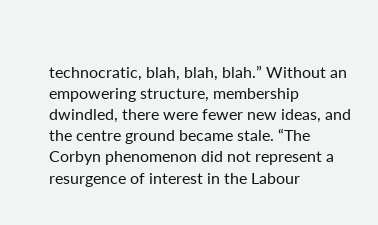technocratic, blah, blah, blah.” Without an empowering structure, membership dwindled, there were fewer new ideas, and the centre ground became stale. “The Corbyn phenomenon did not represent a resurgence of interest in the Labour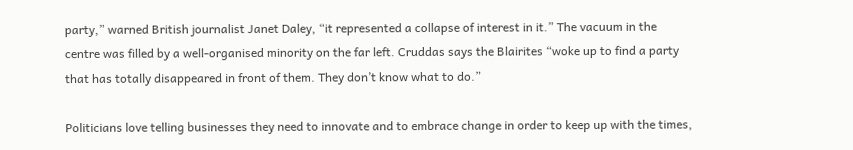party,” warned British journalist Janet Daley, “it represented a collapse of interest in it.” The vacuum in the centre was filled by a well-organised minority on the far left. Cruddas says the Blairites “woke up to find a party that has totally disappeared in front of them. They don’t know what to do.”

Politicians love telling businesses they need to innovate and to embrace change in order to keep up with the times,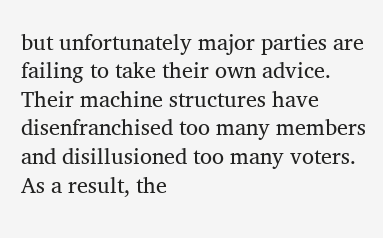but unfortunately major parties are failing to take their own advice. Their machine structures have disenfranchised too many members and disillusioned too many voters. As a result, the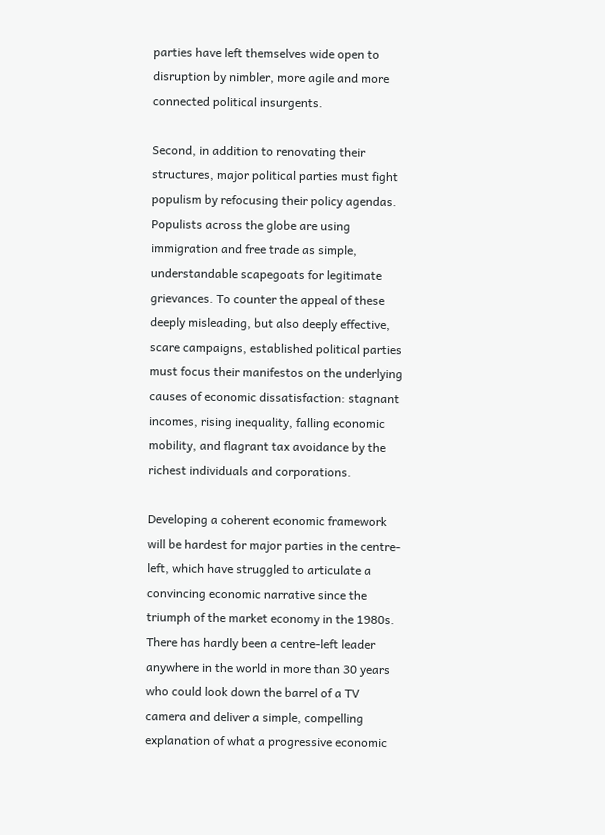parties have left themselves wide open to disruption by nimbler, more agile and more connected political insurgents.

Second, in addition to renovating their structures, major political parties must fight populism by refocusing their policy agendas. Populists across the globe are using immigration and free trade as simple, understandable scapegoats for legitimate grievances. To counter the appeal of these deeply misleading, but also deeply effective, scare campaigns, established political parties must focus their manifestos on the underlying causes of economic dissatisfaction: stagnant incomes, rising inequality, falling economic mobility, and flagrant tax avoidance by the richest individuals and corporations.

Developing a coherent economic framework will be hardest for major parties in the centre-left, which have struggled to articulate a convincing economic narrative since the triumph of the market economy in the 1980s. There has hardly been a centre-left leader anywhere in the world in more than 30 years who could look down the barrel of a TV camera and deliver a simple, compelling explanation of what a progressive economic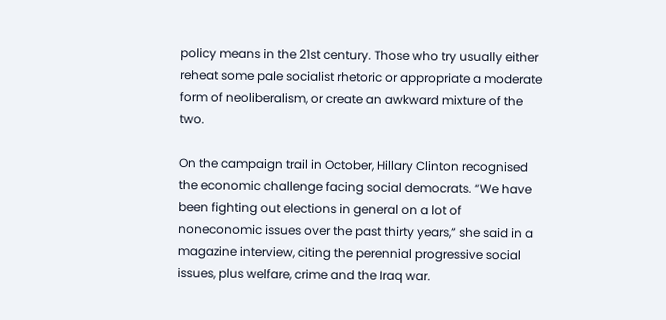policy means in the 21st century. Those who try usually either reheat some pale socialist rhetoric or appropriate a moderate form of neoliberalism, or create an awkward mixture of the two.

On the campaign trail in October, Hillary Clinton recognised the economic challenge facing social democrats. “We have been fighting out elections in general on a lot of noneconomic issues over the past thirty years,” she said in a magazine interview, citing the perennial progressive social issues, plus welfare, crime and the Iraq war.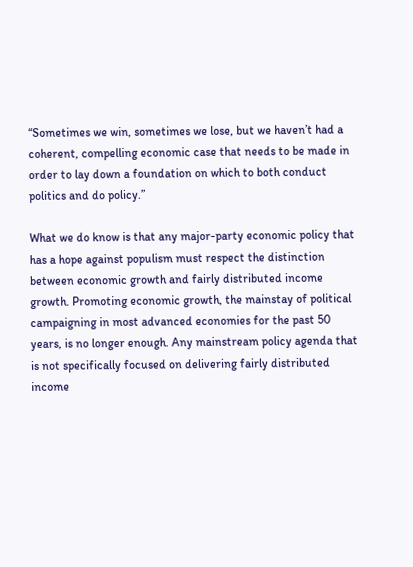“Sometimes we win, sometimes we lose, but we haven’t had a coherent, compelling economic case that needs to be made in order to lay down a foundation on which to both conduct politics and do policy.”

What we do know is that any major-party economic policy that has a hope against populism must respect the distinction between economic growth and fairly distributed income growth. Promoting economic growth, the mainstay of political campaigning in most advanced economies for the past 50 years, is no longer enough. Any mainstream policy agenda that is not specifically focused on delivering fairly distributed income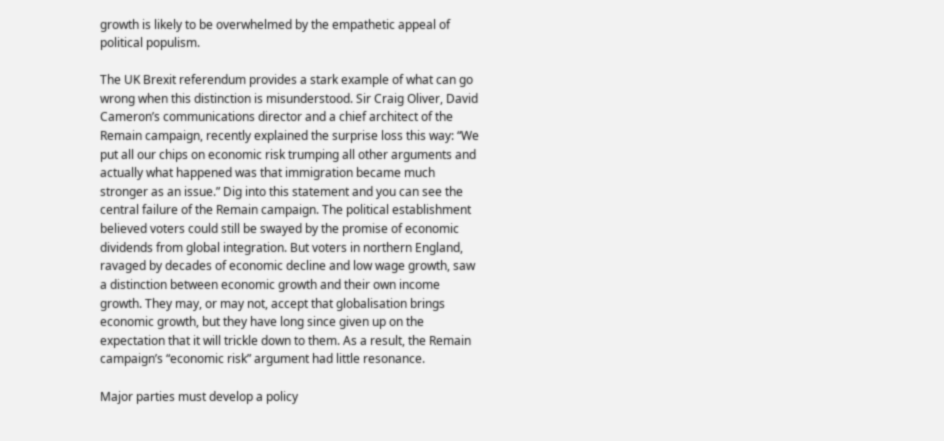growth is likely to be overwhelmed by the empathetic appeal of political populism.

The UK Brexit referendum provides a stark example of what can go wrong when this distinction is misunderstood. Sir Craig Oliver, David Cameron’s communications director and a chief architect of the Remain campaign, recently explained the surprise loss this way: “We put all our chips on economic risk trumping all other arguments and actually what happened was that immigration became much stronger as an issue.” Dig into this statement and you can see the central failure of the Remain campaign. The political establishment believed voters could still be swayed by the promise of economic dividends from global integration. But voters in northern England, ravaged by decades of economic decline and low wage growth, saw a distinction between economic growth and their own income growth. They may, or may not, accept that globalisation brings economic growth, but they have long since given up on the expectation that it will trickle down to them. As a result, the Remain campaign’s “economic risk” argument had little resonance.

Major parties must develop a policy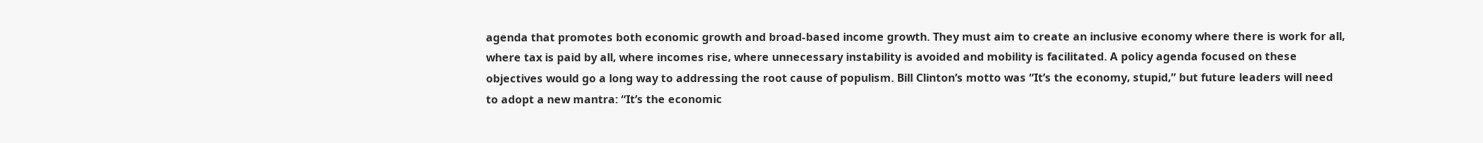agenda that promotes both economic growth and broad-based income growth. They must aim to create an inclusive economy where there is work for all, where tax is paid by all, where incomes rise, where unnecessary instability is avoided and mobility is facilitated. A policy agenda focused on these objectives would go a long way to addressing the root cause of populism. Bill Clinton’s motto was “It’s the economy, stupid,” but future leaders will need to adopt a new mantra: “It’s the economic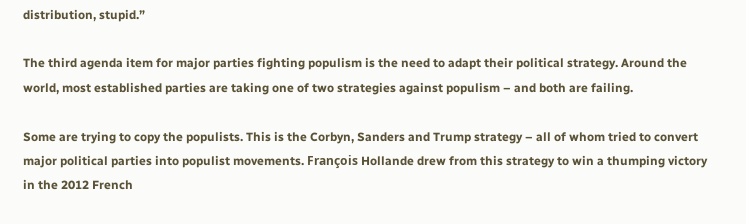distribution, stupid.”

The third agenda item for major parties fighting populism is the need to adapt their political strategy. Around the world, most established parties are taking one of two strategies against populism – and both are failing.

Some are trying to copy the populists. This is the Corbyn, Sanders and Trump strategy – all of whom tried to convert major political parties into populist movements. François Hollande drew from this strategy to win a thumping victory in the 2012 French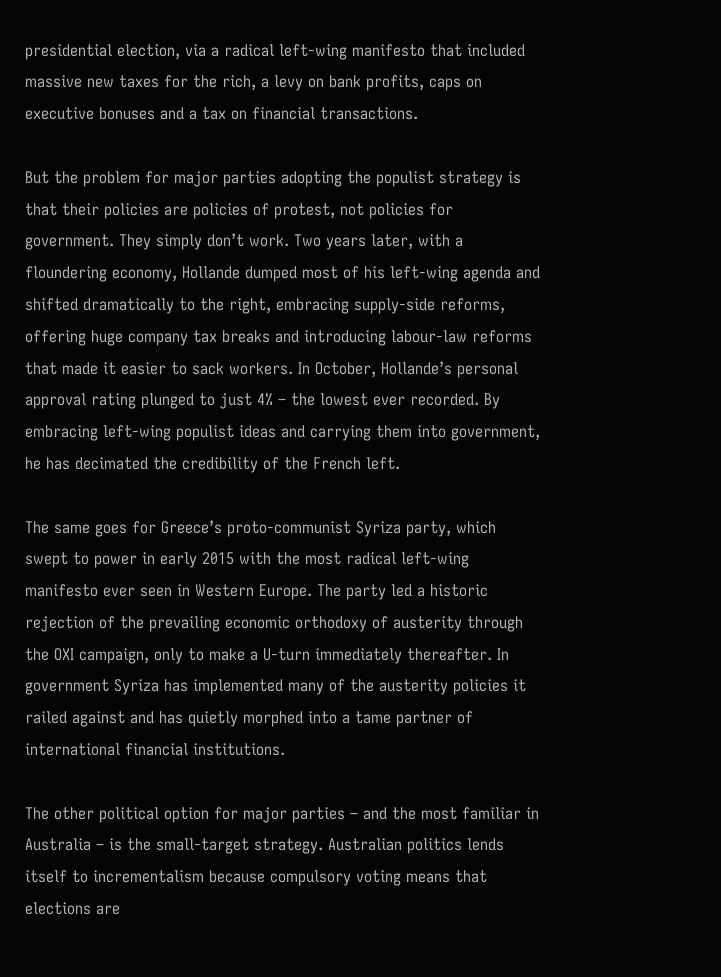presidential election, via a radical left-wing manifesto that included massive new taxes for the rich, a levy on bank profits, caps on executive bonuses and a tax on financial transactions.

But the problem for major parties adopting the populist strategy is that their policies are policies of protest, not policies for government. They simply don’t work. Two years later, with a floundering economy, Hollande dumped most of his left-wing agenda and shifted dramatically to the right, embracing supply-side reforms, offering huge company tax breaks and introducing labour-law reforms that made it easier to sack workers. In October, Hollande’s personal approval rating plunged to just 4% – the lowest ever recorded. By embracing left-wing populist ideas and carrying them into government, he has decimated the credibility of the French left.

The same goes for Greece’s proto-communist Syriza party, which swept to power in early 2015 with the most radical left-wing manifesto ever seen in Western Europe. The party led a historic rejection of the prevailing economic orthodoxy of austerity through the OXI campaign, only to make a U-turn immediately thereafter. In government Syriza has implemented many of the austerity policies it railed against and has quietly morphed into a tame partner of international financial institutions.

The other political option for major parties – and the most familiar in Australia – is the small-target strategy. Australian politics lends itself to incrementalism because compulsory voting means that elections are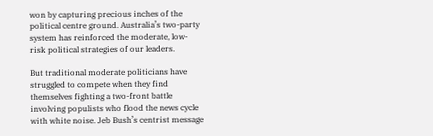won by capturing precious inches of the political centre ground. Australia’s two-party system has reinforced the moderate, low-risk political strategies of our leaders.

But traditional moderate politicians have struggled to compete when they find themselves fighting a two-front battle involving populists who flood the news cycle with white noise. Jeb Bush’s centrist message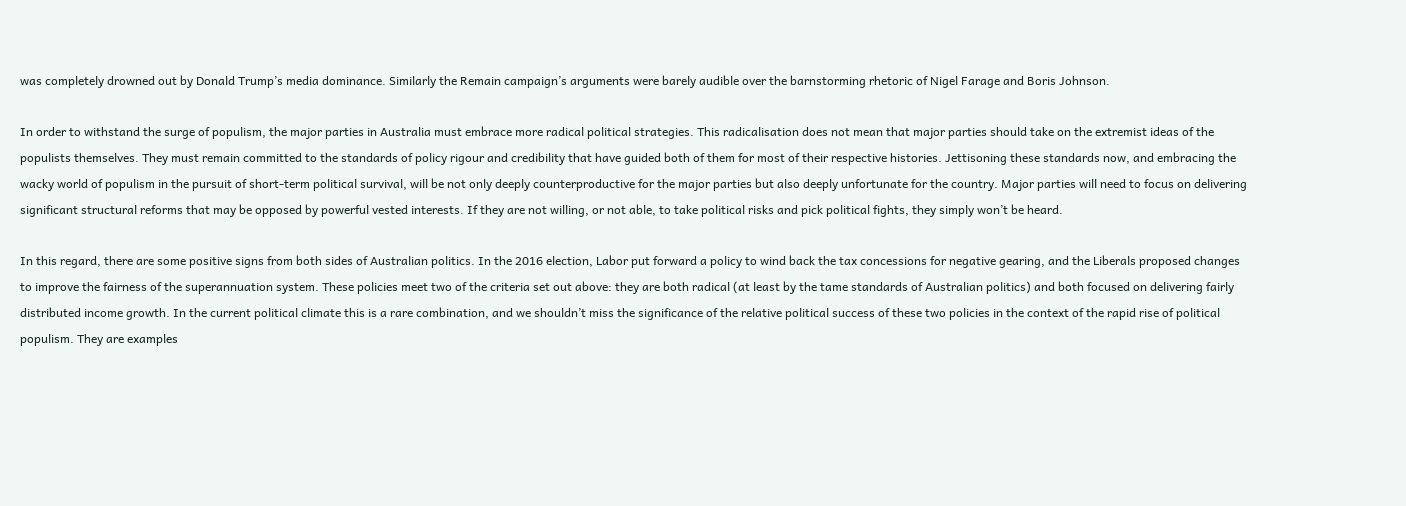was completely drowned out by Donald Trump’s media dominance. Similarly the Remain campaign’s arguments were barely audible over the barnstorming rhetoric of Nigel Farage and Boris Johnson.

In order to withstand the surge of populism, the major parties in Australia must embrace more radical political strategies. This radicalisation does not mean that major parties should take on the extremist ideas of the populists themselves. They must remain committed to the standards of policy rigour and credibility that have guided both of them for most of their respective histories. Jettisoning these standards now, and embracing the wacky world of populism in the pursuit of short-term political survival, will be not only deeply counterproductive for the major parties but also deeply unfortunate for the country. Major parties will need to focus on delivering significant structural reforms that may be opposed by powerful vested interests. If they are not willing, or not able, to take political risks and pick political fights, they simply won’t be heard.

In this regard, there are some positive signs from both sides of Australian politics. In the 2016 election, Labor put forward a policy to wind back the tax concessions for negative gearing, and the Liberals proposed changes to improve the fairness of the superannuation system. These policies meet two of the criteria set out above: they are both radical (at least by the tame standards of Australian politics) and both focused on delivering fairly distributed income growth. In the current political climate this is a rare combination, and we shouldn’t miss the significance of the relative political success of these two policies in the context of the rapid rise of political populism. They are examples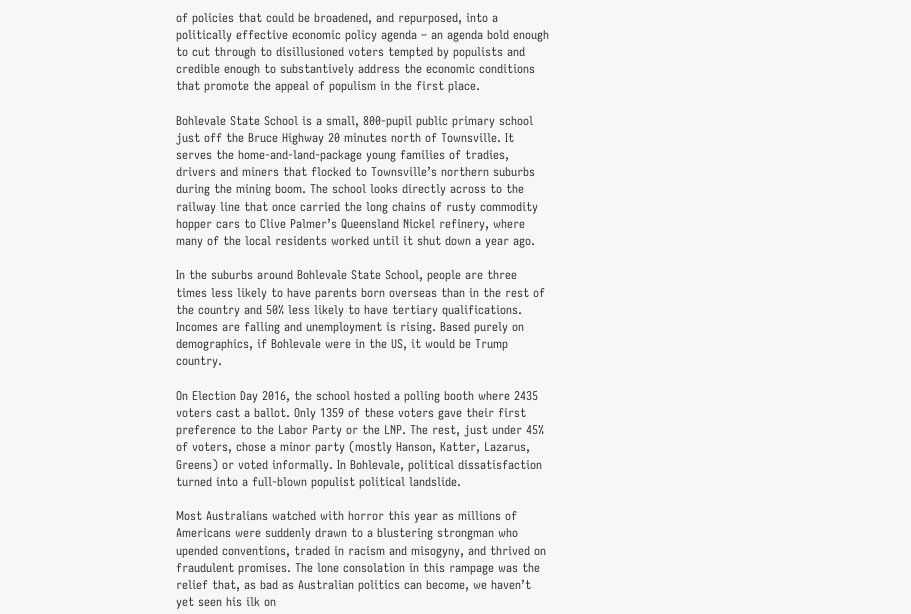of policies that could be broadened, and repurposed, into a politically effective economic policy agenda – an agenda bold enough to cut through to disillusioned voters tempted by populists and credible enough to substantively address the economic conditions that promote the appeal of populism in the first place.

Bohlevale State School is a small, 800-pupil public primary school just off the Bruce Highway 20 minutes north of Townsville. It serves the home-and-land-package young families of tradies, drivers and miners that flocked to Townsville’s northern suburbs during the mining boom. The school looks directly across to the railway line that once carried the long chains of rusty commodity hopper cars to Clive Palmer’s Queensland Nickel refinery, where many of the local residents worked until it shut down a year ago.

In the suburbs around Bohlevale State School, people are three times less likely to have parents born overseas than in the rest of the country and 50% less likely to have tertiary qualifications. Incomes are falling and unemployment is rising. Based purely on demographics, if Bohlevale were in the US, it would be Trump country.

On Election Day 2016, the school hosted a polling booth where 2435 voters cast a ballot. Only 1359 of these voters gave their first preference to the Labor Party or the LNP. The rest, just under 45% of voters, chose a minor party (mostly Hanson, Katter, Lazarus, Greens) or voted informally. In Bohlevale, political dissatisfaction turned into a full-blown populist political landslide.

Most Australians watched with horror this year as millions of Americans were suddenly drawn to a blustering strongman who upended conventions, traded in racism and misogyny, and thrived on fraudulent promises. The lone consolation in this rampage was the relief that, as bad as Australian politics can become, we haven’t yet seen his ilk on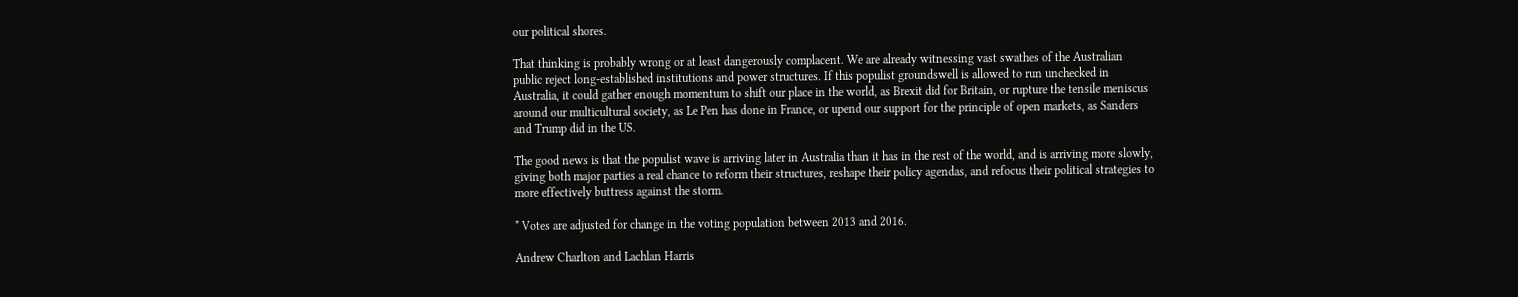our political shores.

That thinking is probably wrong or at least dangerously complacent. We are already witnessing vast swathes of the Australian public reject long-established institutions and power structures. If this populist groundswell is allowed to run unchecked in Australia, it could gather enough momentum to shift our place in the world, as Brexit did for Britain, or rupture the tensile meniscus around our multicultural society, as Le Pen has done in France, or upend our support for the principle of open markets, as Sanders and Trump did in the US.

The good news is that the populist wave is arriving later in Australia than it has in the rest of the world, and is arriving more slowly, giving both major parties a real chance to reform their structures, reshape their policy agendas, and refocus their political strategies to more effectively buttress against the storm.

* Votes are adjusted for change in the voting population between 2013 and 2016.

Andrew Charlton and Lachlan Harris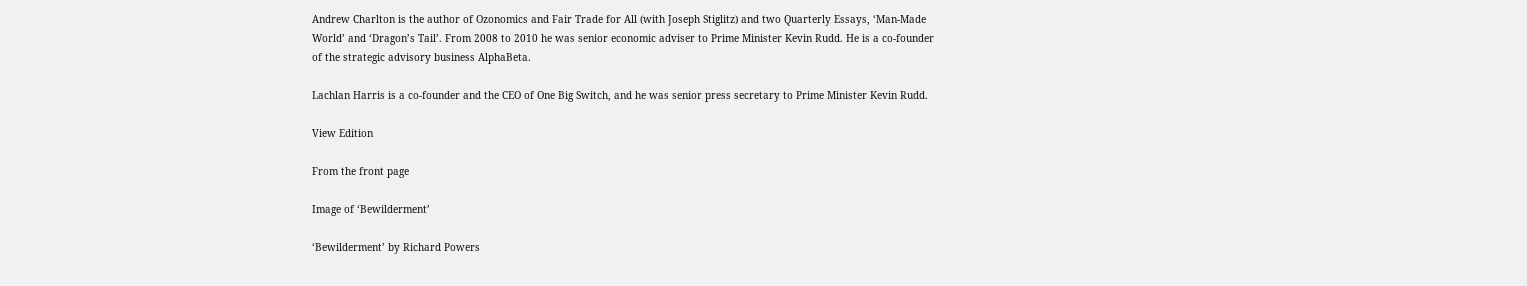Andrew Charlton is the author of Ozonomics and Fair Trade for All (with Joseph Stiglitz) and two Quarterly Essays, ‘Man-Made World’ and ‘Dragon’s Tail’. From 2008 to 2010 he was senior economic adviser to Prime Minister Kevin Rudd. He is a co-founder of the strategic advisory business AlphaBeta.

Lachlan Harris is a co-founder and the CEO of One Big Switch, and he was senior press secretary to Prime Minister Kevin Rudd.

View Edition

From the front page

Image of ‘Bewilderment’

‘Bewilderment’ by Richard Powers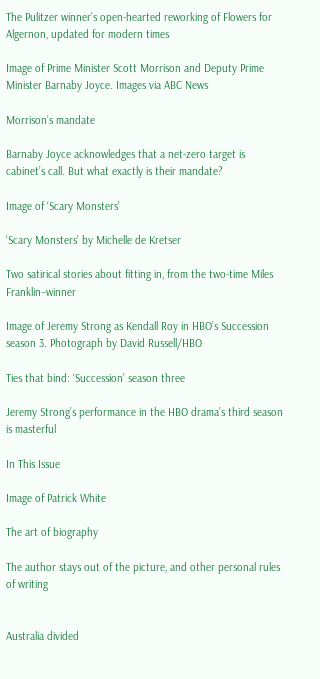The Pulitzer winner’s open-hearted reworking of Flowers for Algernon, updated for modern times

Image of Prime Minister Scott Morrison and Deputy Prime Minister Barnaby Joyce. Images via ABC News

Morrison’s mandate

Barnaby Joyce acknowledges that a net-zero target is cabinet’s call. But what exactly is their mandate?

Image of ‘Scary Monsters’

‘Scary Monsters’ by Michelle de Kretser

Two satirical stories about fitting in, from the two-time Miles Franklin–winner

Image of Jeremy Strong as Kendall Roy in HBO’s Succession season 3. Photograph by David Russell/HBO

Ties that bind: ‘Succession’ season three

Jeremy Strong’s performance in the HBO drama’s third season is masterful

In This Issue

Image of Patrick White

The art of biography

The author stays out of the picture, and other personal rules of writing


Australia divided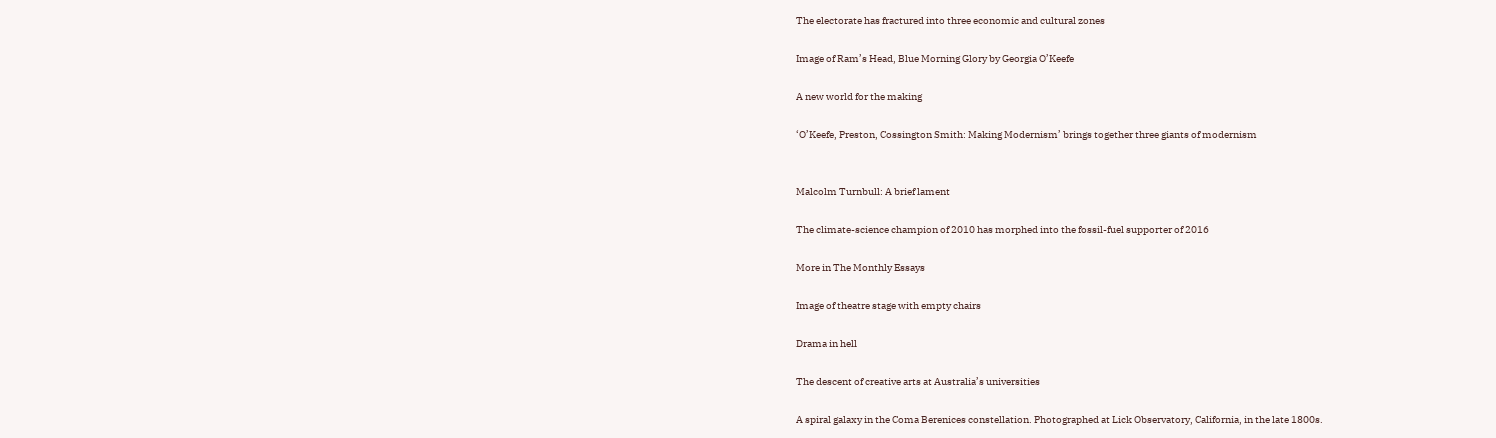The electorate has fractured into three economic and cultural zones

Image of Ram’s Head, Blue Morning Glory by Georgia O’Keefe

A new world for the making

‘O’Keefe, Preston, Cossington Smith: Making Modernism’ brings together three giants of modernism


Malcolm Turnbull: A brief lament

The climate-science champion of 2010 has morphed into the fossil-fuel supporter of 2016

More in The Monthly Essays

Image of theatre stage with empty chairs

Drama in hell

The descent of creative arts at Australia’s universities

A spiral galaxy in the Coma Berenices constellation. Photographed at Lick Observatory, California, in the late 1800s.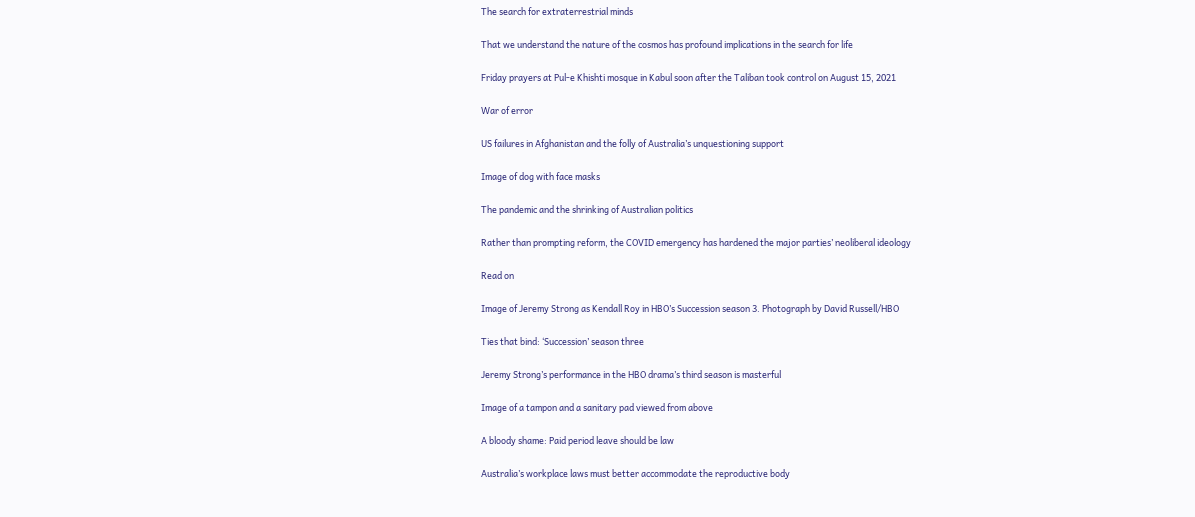The search for extraterrestrial minds

That we understand the nature of the cosmos has profound implications in the search for life

Friday prayers at Pul-e Khishti mosque in Kabul soon after the Taliban took control on August 15, 2021

War of error

US failures in Afghanistan and the folly of Australia’s unquestioning support

Image of dog with face masks

The pandemic and the shrinking of Australian politics

Rather than prompting reform, the COVID emergency has hardened the major parties’ neoliberal ideology

Read on

Image of Jeremy Strong as Kendall Roy in HBO’s Succession season 3. Photograph by David Russell/HBO

Ties that bind: ‘Succession’ season three

Jeremy Strong’s performance in the HBO drama’s third season is masterful

Image of a tampon and a sanitary pad viewed from above

A bloody shame: Paid period leave should be law

Australia’s workplace laws must better accommodate the reproductive body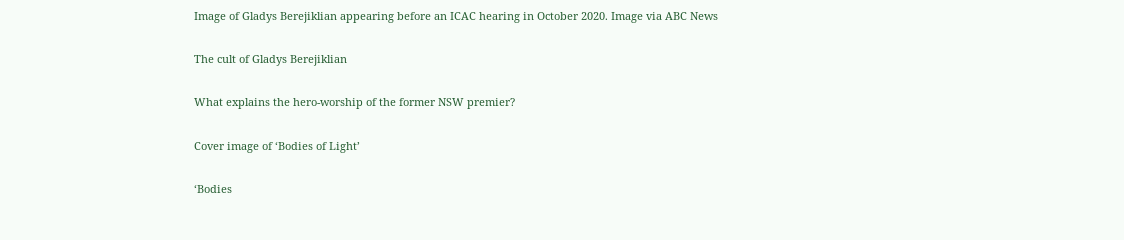Image of Gladys Berejiklian appearing before an ICAC hearing in October 2020. Image via ABC News

The cult of Gladys Berejiklian

What explains the hero-worship of the former NSW premier?

Cover image of ‘Bodies of Light’

‘Bodies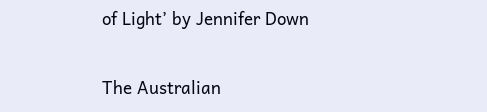of Light’ by Jennifer Down

The Australian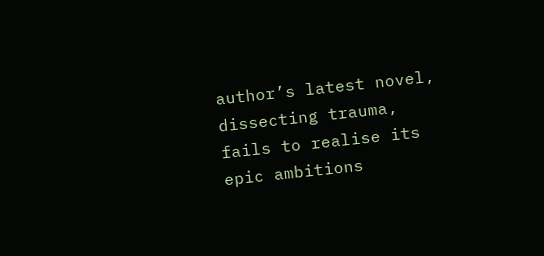author’s latest novel, dissecting trauma, fails to realise its epic ambitions